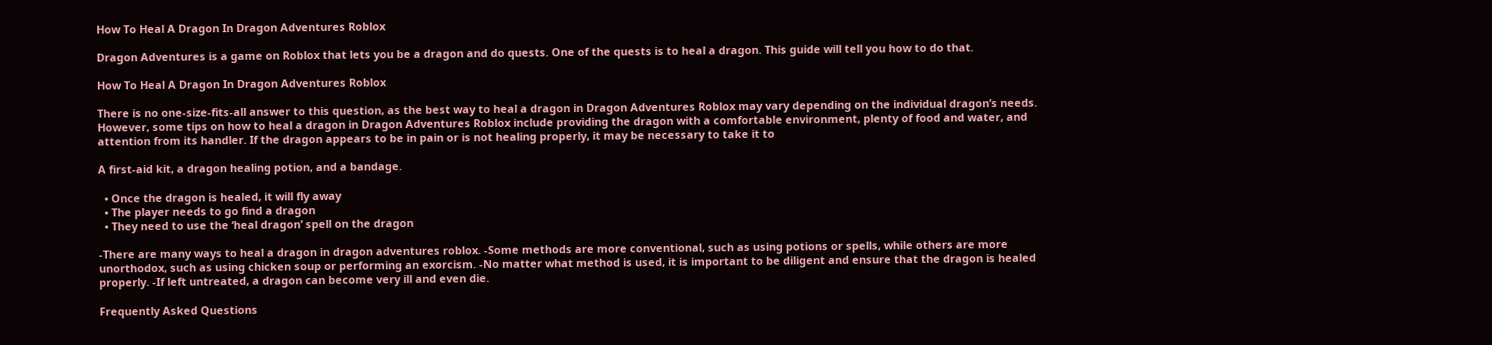How To Heal A Dragon In Dragon Adventures Roblox

Dragon Adventures is a game on Roblox that lets you be a dragon and do quests. One of the quests is to heal a dragon. This guide will tell you how to do that.

How To Heal A Dragon In Dragon Adventures Roblox

There is no one-size-fits-all answer to this question, as the best way to heal a dragon in Dragon Adventures Roblox may vary depending on the individual dragon’s needs. However, some tips on how to heal a dragon in Dragon Adventures Roblox include providing the dragon with a comfortable environment, plenty of food and water, and attention from its handler. If the dragon appears to be in pain or is not healing properly, it may be necessary to take it to

A first-aid kit, a dragon healing potion, and a bandage.

  • Once the dragon is healed, it will fly away
  • The player needs to go find a dragon
  • They need to use the ‘heal dragon’ spell on the dragon

-There are many ways to heal a dragon in dragon adventures roblox. -Some methods are more conventional, such as using potions or spells, while others are more unorthodox, such as using chicken soup or performing an exorcism. -No matter what method is used, it is important to be diligent and ensure that the dragon is healed properly. -If left untreated, a dragon can become very ill and even die.

Frequently Asked Questions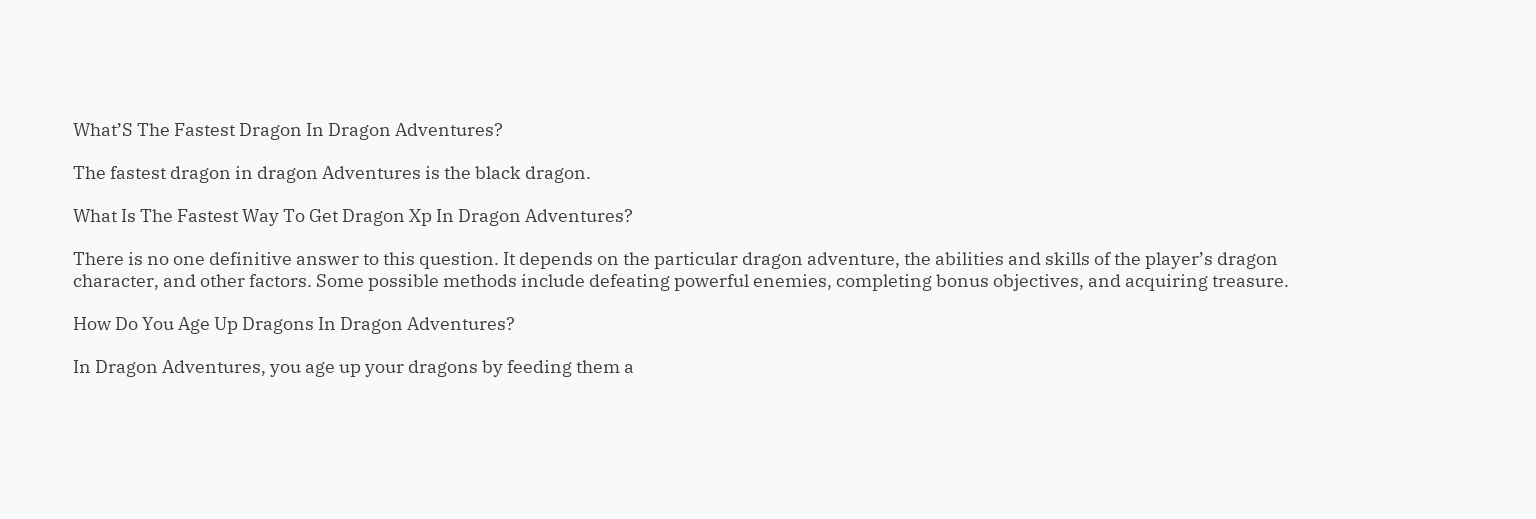What’S The Fastest Dragon In Dragon Adventures?

The fastest dragon in dragon Adventures is the black dragon.

What Is The Fastest Way To Get Dragon Xp In Dragon Adventures?

There is no one definitive answer to this question. It depends on the particular dragon adventure, the abilities and skills of the player’s dragon character, and other factors. Some possible methods include defeating powerful enemies, completing bonus objectives, and acquiring treasure.

How Do You Age Up Dragons In Dragon Adventures?

In Dragon Adventures, you age up your dragons by feeding them a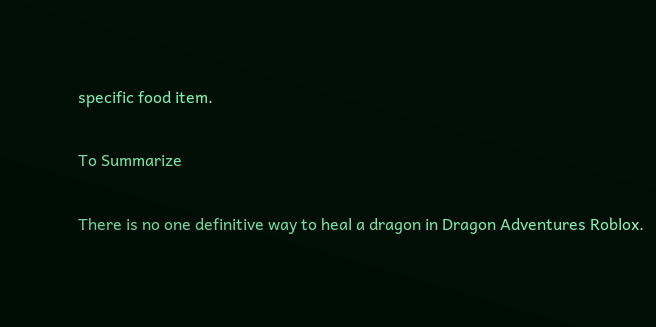specific food item.

To Summarize

There is no one definitive way to heal a dragon in Dragon Adventures Roblox.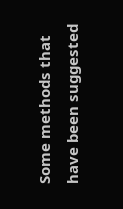Some methods that have been suggested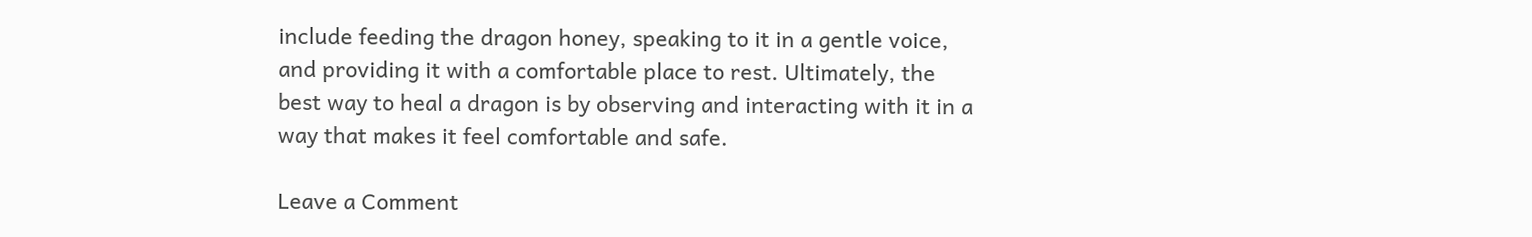include feeding the dragon honey, speaking to it in a gentle voice, and providing it with a comfortable place to rest. Ultimately, the best way to heal a dragon is by observing and interacting with it in a way that makes it feel comfortable and safe.

Leave a Comment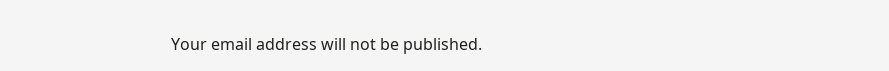Your email address will not be published.